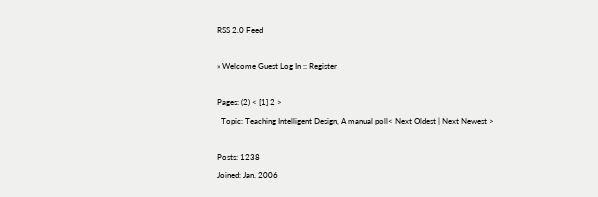RSS 2.0 Feed

» Welcome Guest Log In :: Register

Pages: (2) < [1] 2 >
  Topic: Teaching Intelligent Design, A manual poll< Next Oldest | Next Newest >

Posts: 1238
Joined: Jan. 2006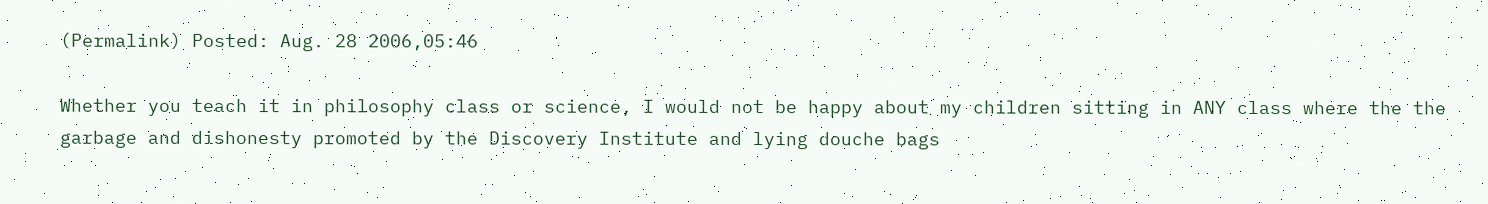(Permalink) Posted: Aug. 28 2006,05:46

Whether you teach it in philosophy class or science, I would not be happy about my children sitting in ANY class where the the garbage and dishonesty promoted by the Discovery Institute and lying douche bags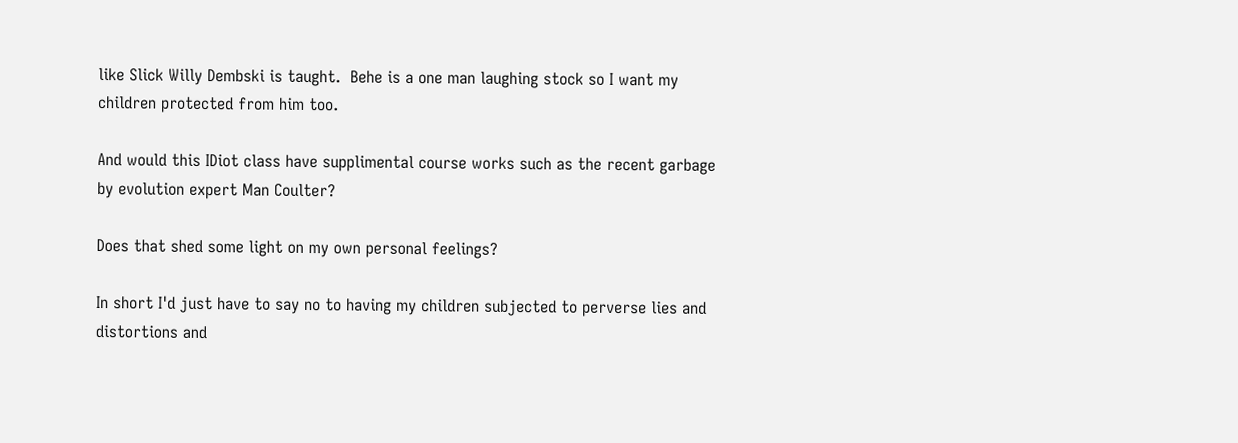like Slick Willy Dembski is taught.  Behe is a one man laughing stock so I want my children protected from him too.

And would this IDiot class have supplimental course works such as the recent garbage by evolution expert Man Coulter?

Does that shed some light on my own personal feelings?

In short I'd just have to say no to having my children subjected to perverse lies and distortions and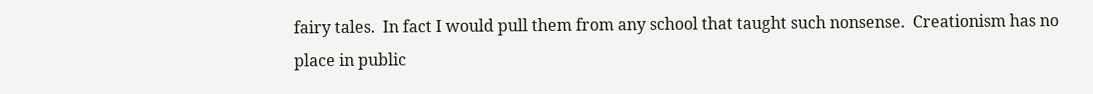fairy tales.  In fact I would pull them from any school that taught such nonsense.  Creationism has no place in public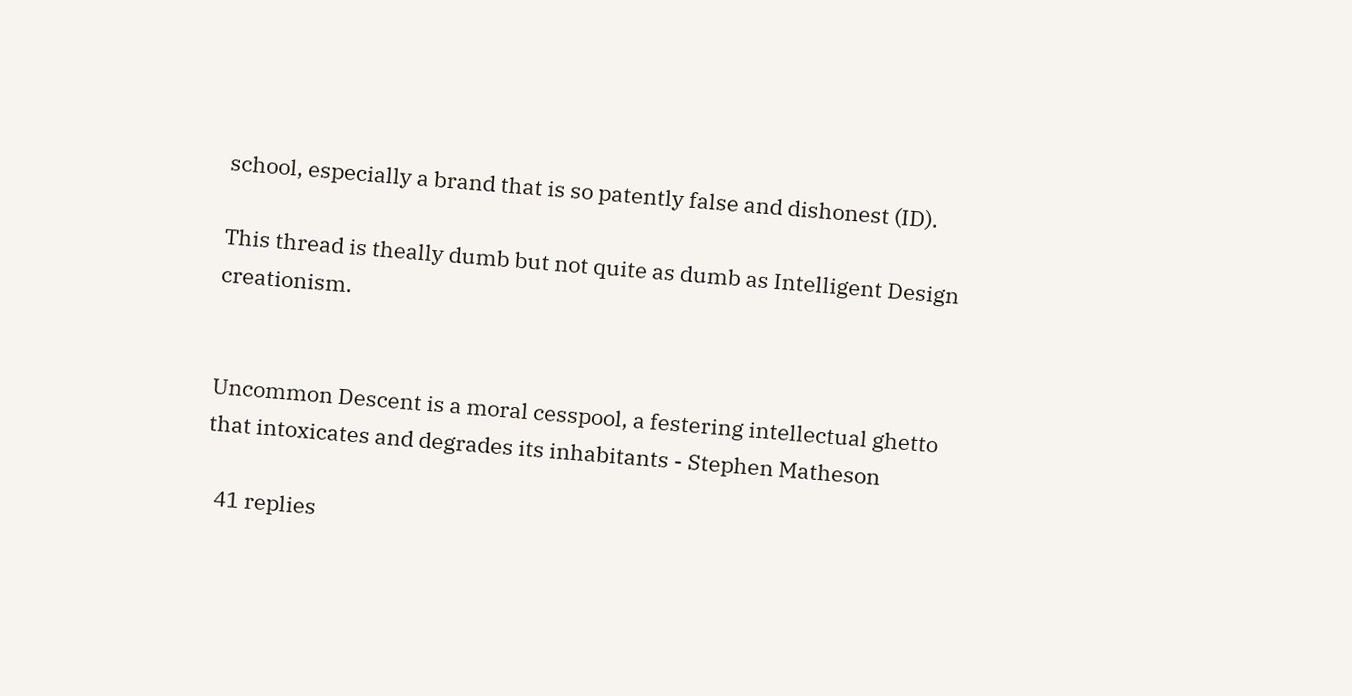school, especially a brand that is so patently false and dishonest (ID).

This thread is theally dumb but not quite as dumb as Intelligent Design creationism.


Uncommon Descent is a moral cesspool, a festering intellectual ghetto that intoxicates and degrades its inhabitants - Stephen Matheson

  41 replies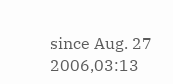since Aug. 27 2006,03:13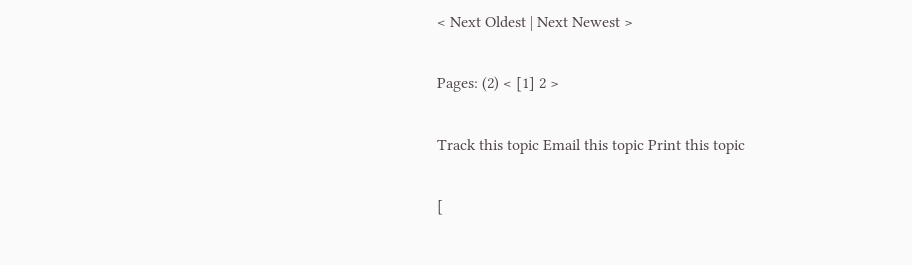< Next Oldest | Next Newest >

Pages: (2) < [1] 2 >

Track this topic Email this topic Print this topic

[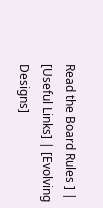Read the Board Rules ] | [Useful Links] | [Evolving Designs]